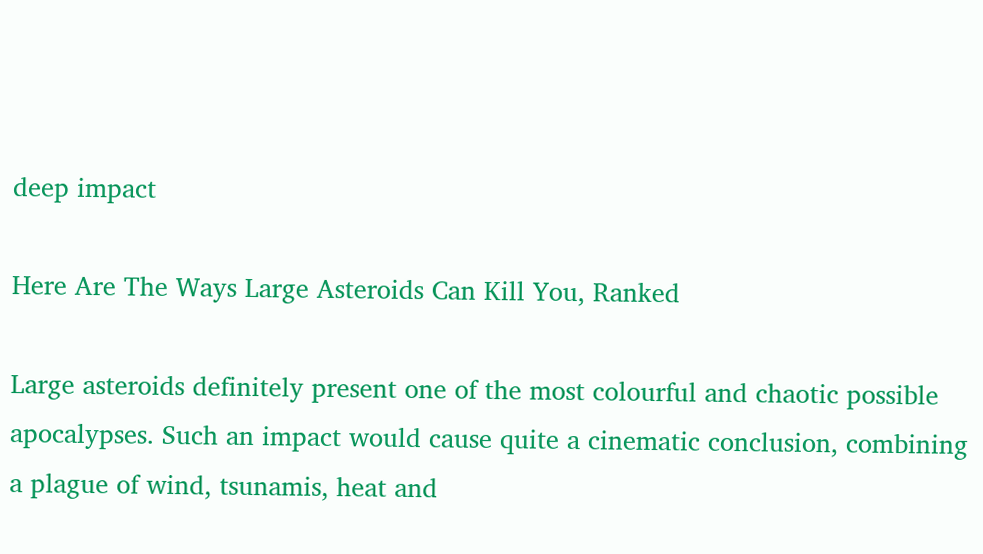deep impact

Here Are The Ways Large Asteroids Can Kill You, Ranked

Large asteroids definitely present one of the most colourful and chaotic possible apocalypses. Such an impact would cause quite a cinematic conclusion, combining a plague of wind, tsunamis, heat and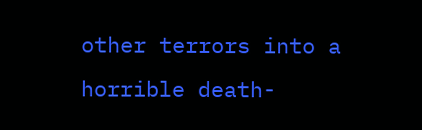other terrors into a horrible death-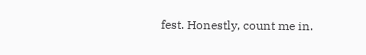fest. Honestly, count me in.